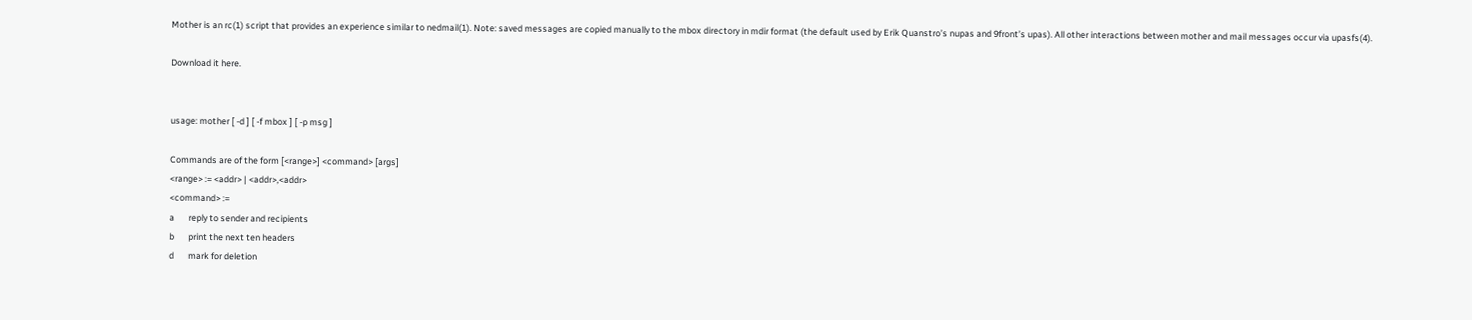Mother is an rc(1) script that provides an experience similar to nedmail(1). Note: saved messages are copied manually to the mbox directory in mdir format (the default used by Erik Quanstro’s nupas and 9front’s upas). All other interactions between mother and mail messages occur via upasfs(4).

Download it here.


usage: mother [ -d ] [ -f mbox ] [ -p msg ]

Commands are of the form [<range>] <command> [args]
<range> := <addr> | <addr>,<addr>
<command> :=
a       reply to sender and recipients
b       print the next ten headers
d       mark for deletion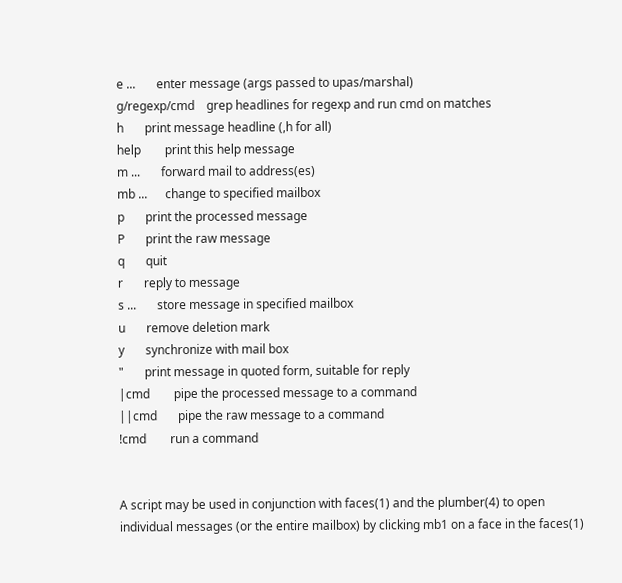e ...       enter message (args passed to upas/marshal)
g/regexp/cmd    grep headlines for regexp and run cmd on matches
h       print message headline (,h for all)
help        print this help message
m ...       forward mail to address(es)
mb ...      change to specified mailbox
p       print the processed message
P       print the raw message
q       quit
r       reply to message
s ...       store message in specified mailbox
u       remove deletion mark
y       synchronize with mail box
"       print message in quoted form, suitable for reply
|cmd        pipe the processed message to a command
||cmd       pipe the raw message to a command
!cmd        run a command


A script may be used in conjunction with faces(1) and the plumber(4) to open individual messages (or the entire mailbox) by clicking mb1 on a face in the faces(1)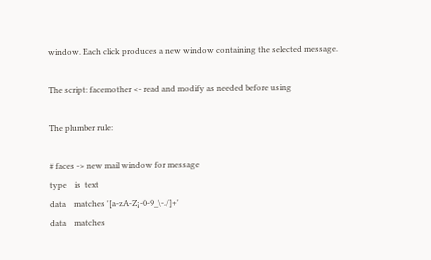window. Each click produces a new window containing the selected message.

The script: facemother <- read and modify as needed before using

The plumber rule:

# faces -> new mail window for message
type    is  text
data    matches '[a-zA-Z¡-0-9_\-./]+'
data    matches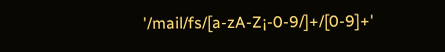'/mail/fs/[a-zA-Z¡-0-9/]+/[0-9]+'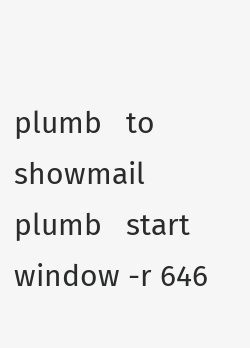plumb   to  showmail
plumb   start   window -r 646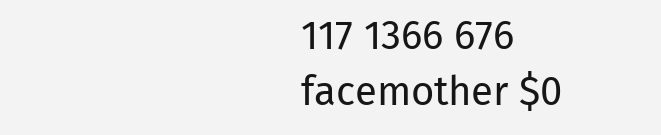117 1366 676 facemother $0